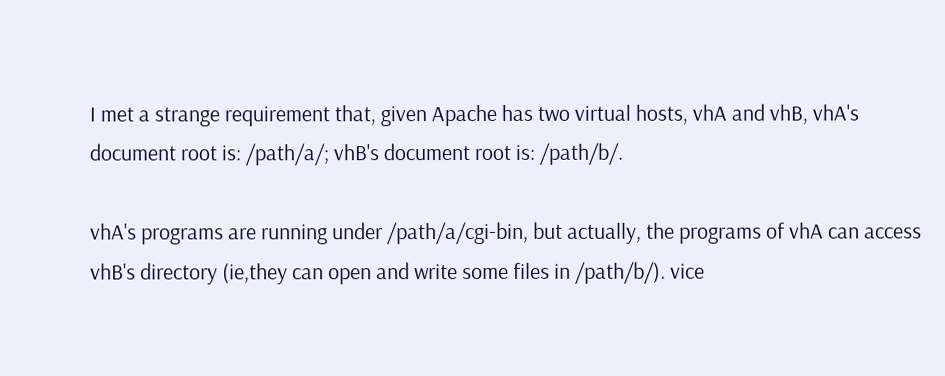I met a strange requirement that, given Apache has two virtual hosts, vhA and vhB, vhA's document root is: /path/a/; vhB's document root is: /path/b/.

vhA's programs are running under /path/a/cgi-bin, but actually, the programs of vhA can access vhB's directory (ie,they can open and write some files in /path/b/). vice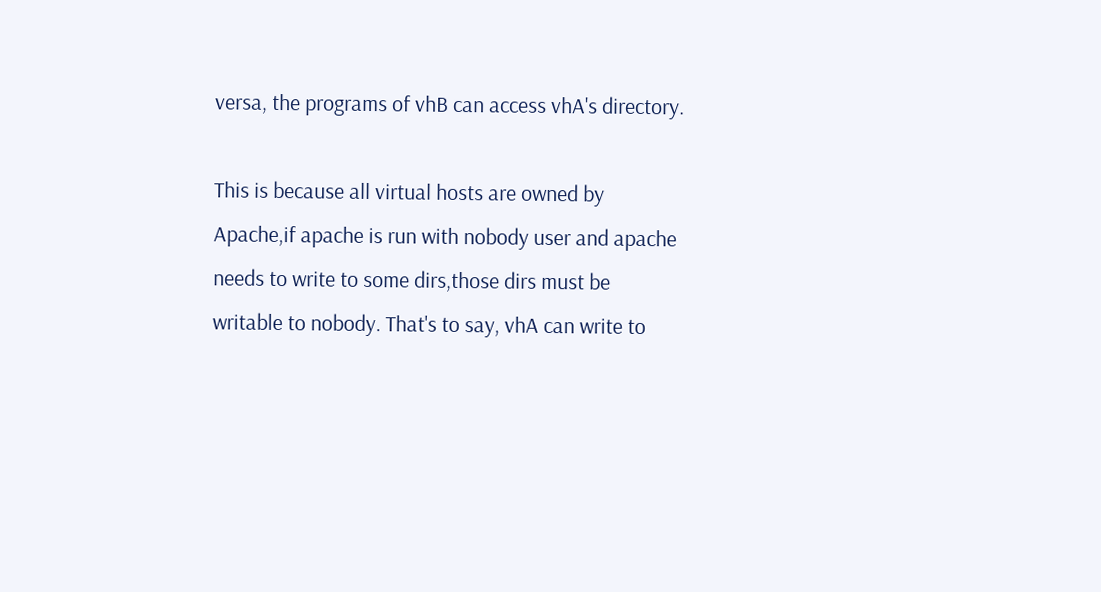versa, the programs of vhB can access vhA's directory.

This is because all virtual hosts are owned by Apache,if apache is run with nobody user and apache needs to write to some dirs,those dirs must be writable to nobody. That's to say, vhA can write to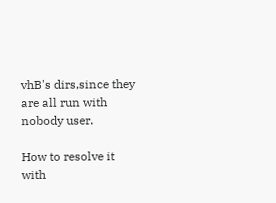vhB's dirs,since they are all run with nobody user.

How to resolve it with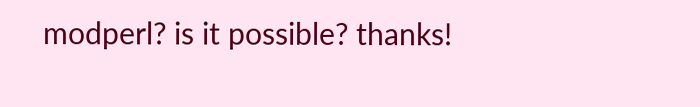modperl? is it possible? thanks!